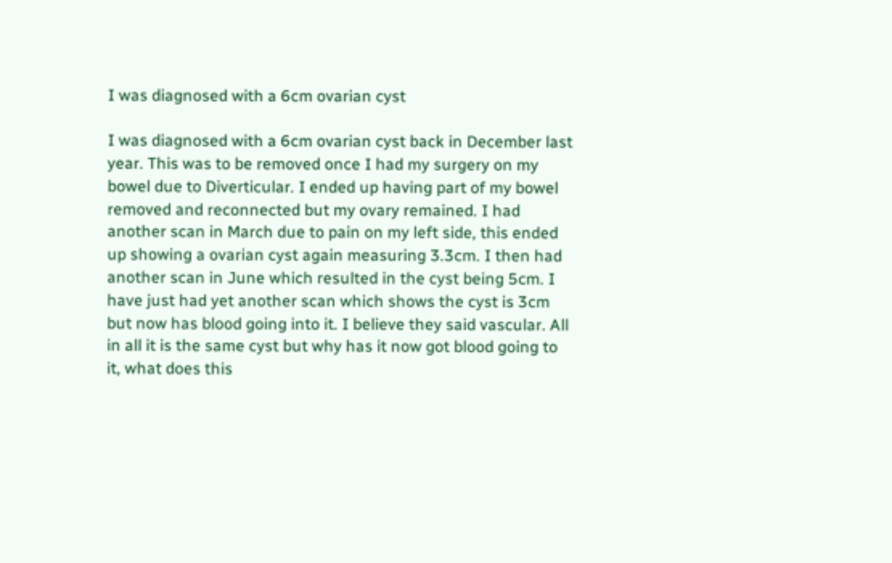I was diagnosed with a 6cm ovarian cyst

I was diagnosed with a 6cm ovarian cyst back in December last year. This was to be removed once I had my surgery on my bowel due to Diverticular. I ended up having part of my bowel removed and reconnected but my ovary remained. I had another scan in March due to pain on my left side, this ended up showing a ovarian cyst again measuring 3.3cm. I then had another scan in June which resulted in the cyst being 5cm. I have just had yet another scan which shows the cyst is 3cm but now has blood going into it. I believe they said vascular. All in all it is the same cyst but why has it now got blood going to it, what does this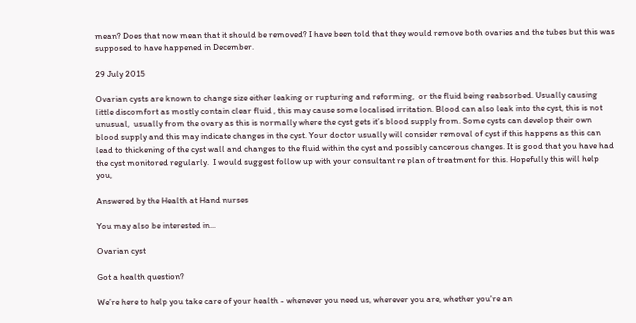mean? Does that now mean that it should be removed? I have been told that they would remove both ovaries and the tubes but this was supposed to have happened in December.

29 July 2015

Ovarian cysts are known to change size either leaking or rupturing and reforming,  or the fluid being reabsorbed. Usually causing little discomfort as mostly contain clear fluid , this may cause some localised irritation. Blood can also leak into the cyst, this is not unusual,  usually from the ovary as this is normally where the cyst gets it’s blood supply from. Some cysts can develop their own blood supply and this may indicate changes in the cyst. Your doctor usually will consider removal of cyst if this happens as this can lead to thickening of the cyst wall and changes to the fluid within the cyst and possibly cancerous changes. It is good that you have had the cyst monitored regularly.  I would suggest follow up with your consultant re plan of treatment for this. Hopefully this will help you,

Answered by the Health at Hand nurses

You may also be interested in...

Ovarian cyst

Got a health question?

We’re here to help you take care of your health - whenever you need us, wherever you are, whether you're an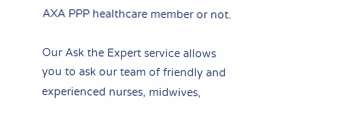AXA PPP healthcare member or not.

Our Ask the Expert service allows you to ask our team of friendly and experienced nurses, midwives,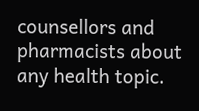counsellors and pharmacists about any health topic.